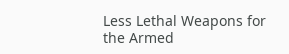Less Lethal Weapons for the Armed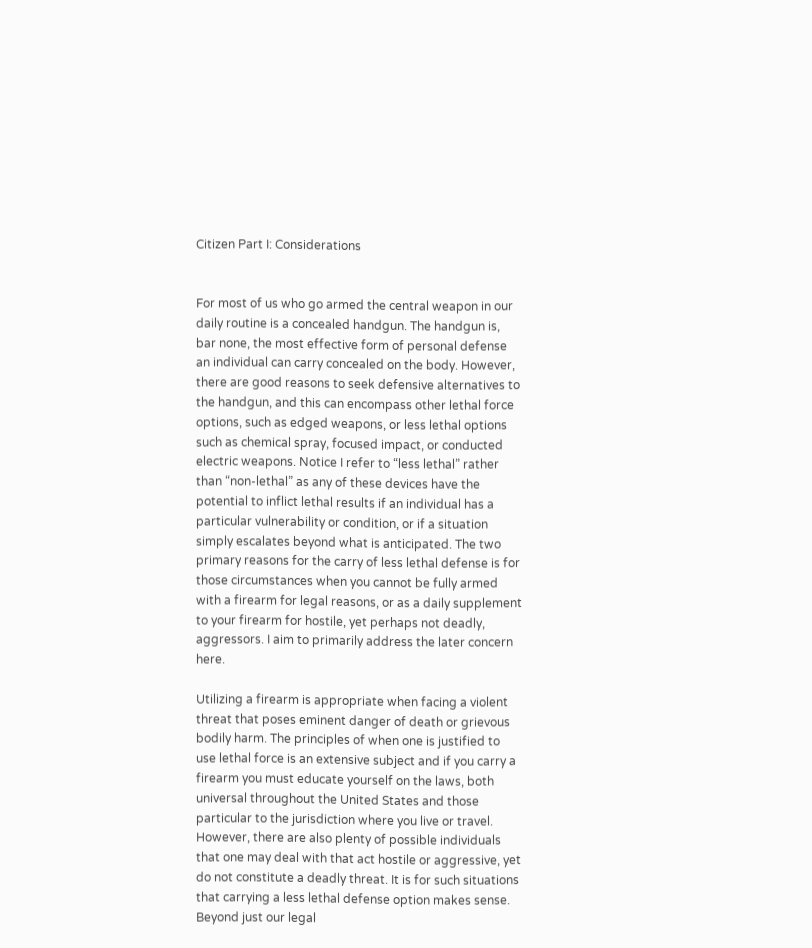Citizen Part I: Considerations


For most of us who go armed the central weapon in our daily routine is a concealed handgun. The handgun is, bar none, the most effective form of personal defense an individual can carry concealed on the body. However, there are good reasons to seek defensive alternatives to the handgun, and this can encompass other lethal force options, such as edged weapons, or less lethal options such as chemical spray, focused impact, or conducted electric weapons. Notice I refer to “less lethal” rather than “non-lethal” as any of these devices have the potential to inflict lethal results if an individual has a particular vulnerability or condition, or if a situation simply escalates beyond what is anticipated. The two primary reasons for the carry of less lethal defense is for those circumstances when you cannot be fully armed with a firearm for legal reasons, or as a daily supplement to your firearm for hostile, yet perhaps not deadly, aggressors. I aim to primarily address the later concern here.

Utilizing a firearm is appropriate when facing a violent threat that poses eminent danger of death or grievous bodily harm. The principles of when one is justified to use lethal force is an extensive subject and if you carry a firearm you must educate yourself on the laws, both universal throughout the United States and those particular to the jurisdiction where you live or travel. However, there are also plenty of possible individuals that one may deal with that act hostile or aggressive, yet do not constitute a deadly threat. It is for such situations that carrying a less lethal defense option makes sense. Beyond just our legal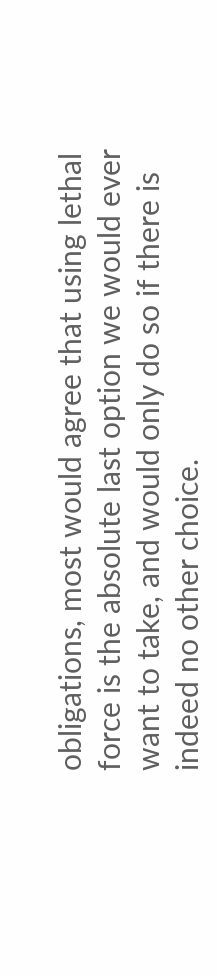obligations, most would agree that using lethal force is the absolute last option we would ever want to take, and would only do so if there is indeed no other choice.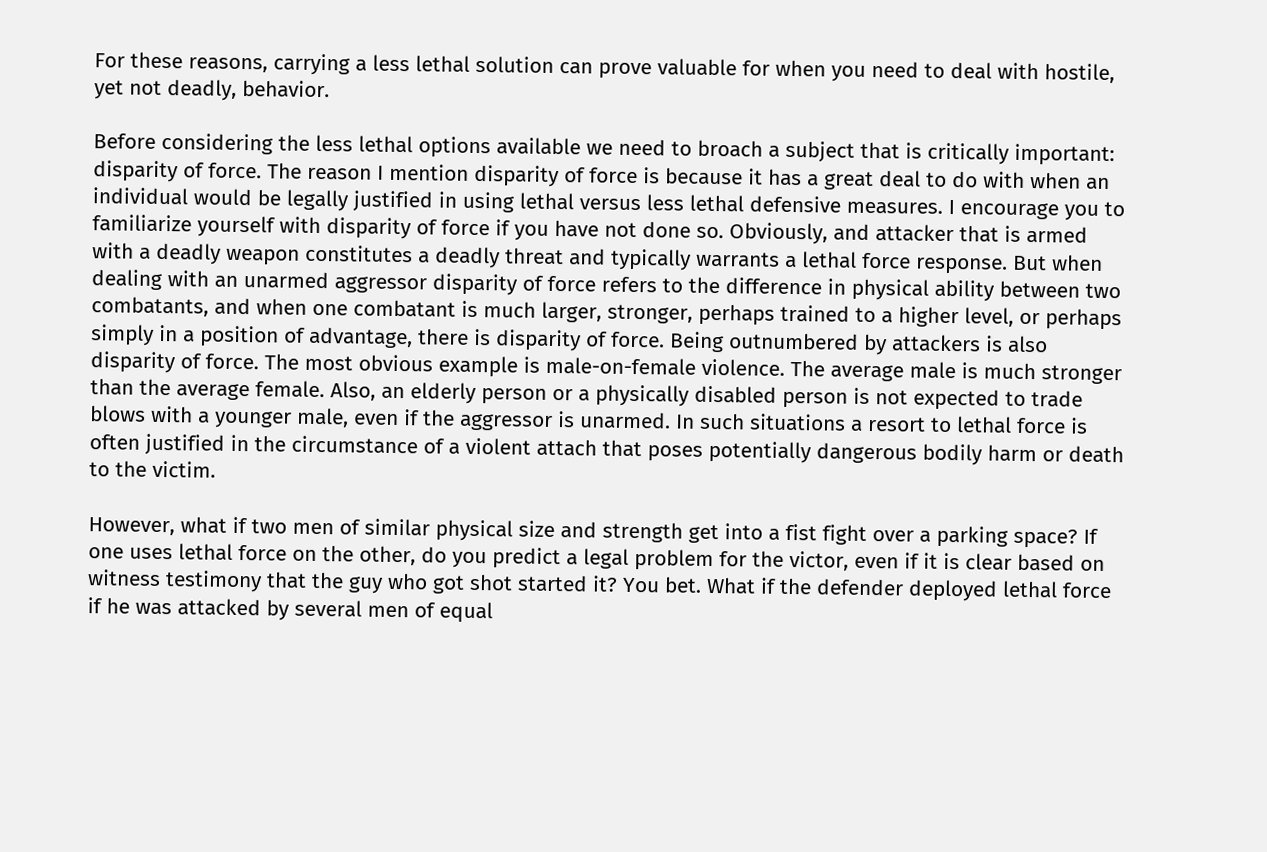For these reasons, carrying a less lethal solution can prove valuable for when you need to deal with hostile, yet not deadly, behavior.

Before considering the less lethal options available we need to broach a subject that is critically important: disparity of force. The reason I mention disparity of force is because it has a great deal to do with when an individual would be legally justified in using lethal versus less lethal defensive measures. I encourage you to familiarize yourself with disparity of force if you have not done so. Obviously, and attacker that is armed with a deadly weapon constitutes a deadly threat and typically warrants a lethal force response. But when dealing with an unarmed aggressor disparity of force refers to the difference in physical ability between two combatants, and when one combatant is much larger, stronger, perhaps trained to a higher level, or perhaps simply in a position of advantage, there is disparity of force. Being outnumbered by attackers is also disparity of force. The most obvious example is male-on-female violence. The average male is much stronger than the average female. Also, an elderly person or a physically disabled person is not expected to trade blows with a younger male, even if the aggressor is unarmed. In such situations a resort to lethal force is often justified in the circumstance of a violent attach that poses potentially dangerous bodily harm or death to the victim.

However, what if two men of similar physical size and strength get into a fist fight over a parking space? If one uses lethal force on the other, do you predict a legal problem for the victor, even if it is clear based on witness testimony that the guy who got shot started it? You bet. What if the defender deployed lethal force if he was attacked by several men of equal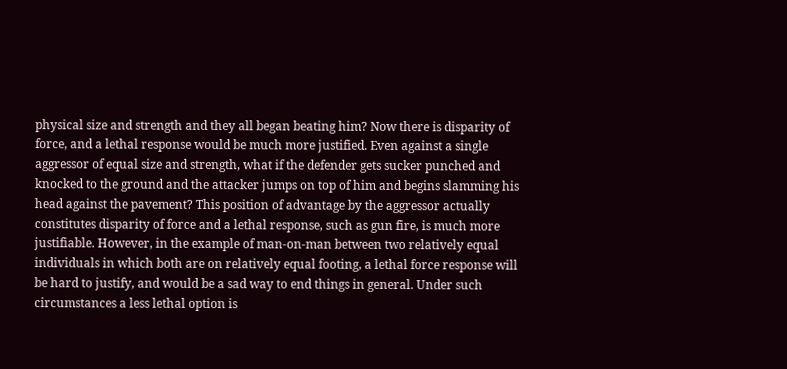physical size and strength and they all began beating him? Now there is disparity of force, and a lethal response would be much more justified. Even against a single aggressor of equal size and strength, what if the defender gets sucker punched and knocked to the ground and the attacker jumps on top of him and begins slamming his head against the pavement? This position of advantage by the aggressor actually constitutes disparity of force and a lethal response, such as gun fire, is much more justifiable. However, in the example of man-on-man between two relatively equal individuals in which both are on relatively equal footing, a lethal force response will be hard to justify, and would be a sad way to end things in general. Under such circumstances a less lethal option is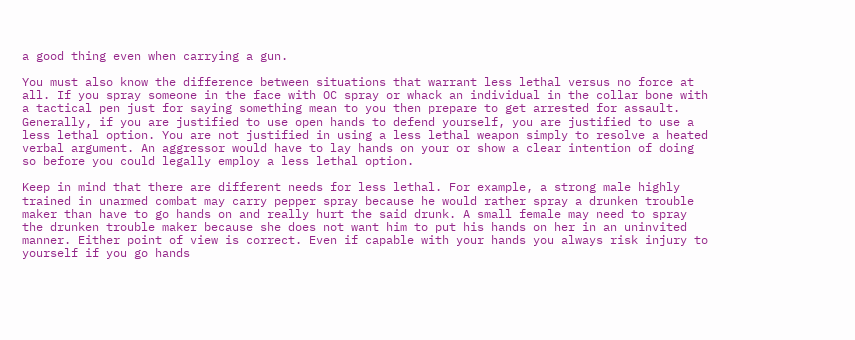a good thing even when carrying a gun.

You must also know the difference between situations that warrant less lethal versus no force at all. If you spray someone in the face with OC spray or whack an individual in the collar bone with a tactical pen just for saying something mean to you then prepare to get arrested for assault. Generally, if you are justified to use open hands to defend yourself, you are justified to use a less lethal option. You are not justified in using a less lethal weapon simply to resolve a heated verbal argument. An aggressor would have to lay hands on your or show a clear intention of doing so before you could legally employ a less lethal option.

Keep in mind that there are different needs for less lethal. For example, a strong male highly trained in unarmed combat may carry pepper spray because he would rather spray a drunken trouble maker than have to go hands on and really hurt the said drunk. A small female may need to spray the drunken trouble maker because she does not want him to put his hands on her in an uninvited manner. Either point of view is correct. Even if capable with your hands you always risk injury to yourself if you go hands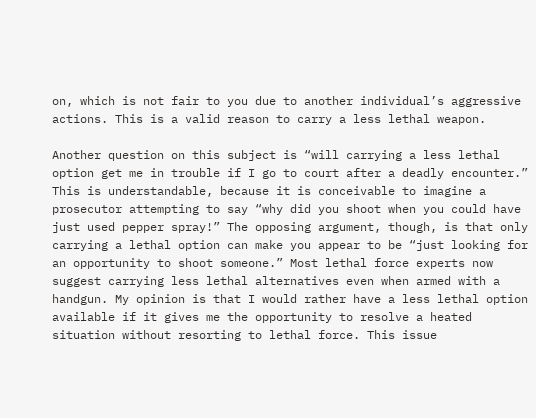on, which is not fair to you due to another individual’s aggressive actions. This is a valid reason to carry a less lethal weapon.

Another question on this subject is “will carrying a less lethal option get me in trouble if I go to court after a deadly encounter.” This is understandable, because it is conceivable to imagine a prosecutor attempting to say “why did you shoot when you could have just used pepper spray!” The opposing argument, though, is that only carrying a lethal option can make you appear to be “just looking for an opportunity to shoot someone.” Most lethal force experts now suggest carrying less lethal alternatives even when armed with a handgun. My opinion is that I would rather have a less lethal option available if it gives me the opportunity to resolve a heated situation without resorting to lethal force. This issue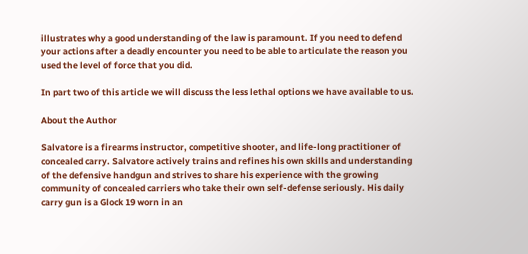illustrates why a good understanding of the law is paramount. If you need to defend your actions after a deadly encounter you need to be able to articulate the reason you used the level of force that you did.

In part two of this article we will discuss the less lethal options we have available to us.

About the Author

Salvatore is a firearms instructor, competitive shooter, and life-long practitioner of concealed carry. Salvatore actively trains and refines his own skills and understanding of the defensive handgun and strives to share his experience with the growing community of concealed carriers who take their own self-defense seriously. His daily carry gun is a Glock 19 worn in an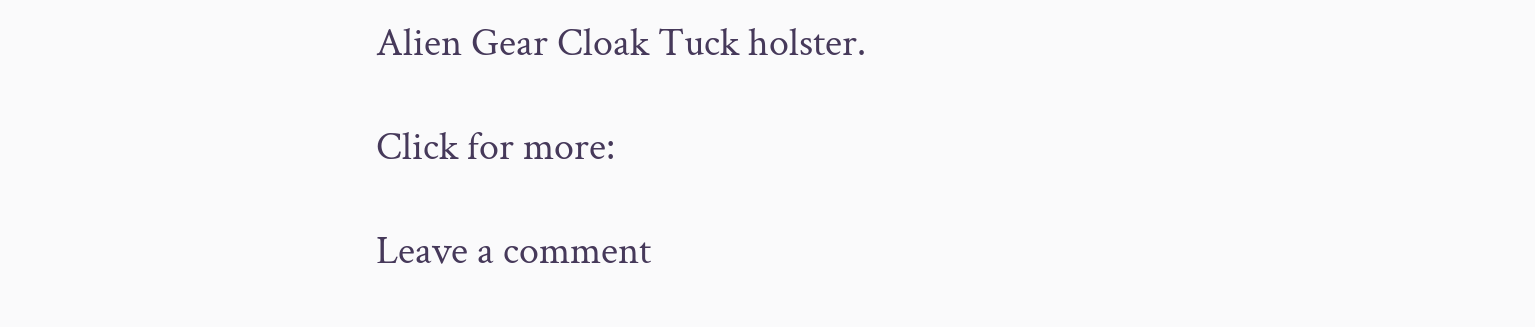Alien Gear Cloak Tuck holster.

Click for more:

Leave a comment